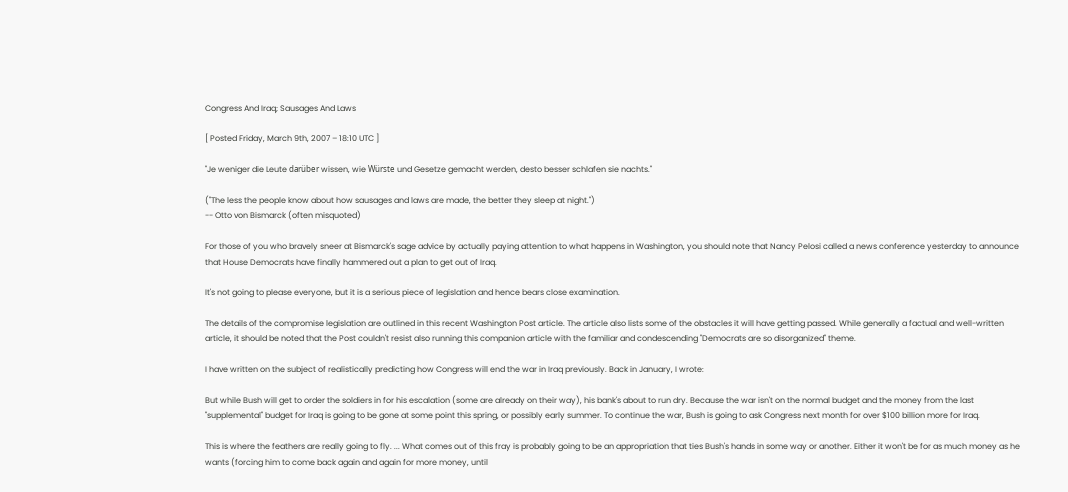Congress And Iraq; Sausages And Laws

[ Posted Friday, March 9th, 2007 – 18:10 UTC ]

"Je weniger die Leute darüber wissen, wie Würste und Gesetze gemacht werden, desto besser schlafen sie nachts."

("The less the people know about how sausages and laws are made, the better they sleep at night.")
-- Otto von Bismarck (often misquoted)

For those of you who bravely sneer at Bismarck's sage advice by actually paying attention to what happens in Washington, you should note that Nancy Pelosi called a news conference yesterday to announce that House Democrats have finally hammered out a plan to get out of Iraq.

It's not going to please everyone, but it is a serious piece of legislation and hence bears close examination.

The details of the compromise legislation are outlined in this recent Washington Post article. The article also lists some of the obstacles it will have getting passed. While generally a factual and well-written article, it should be noted that the Post couldn't resist also running this companion article with the familiar and condescending "Democrats are so disorganized" theme.

I have written on the subject of realistically predicting how Congress will end the war in Iraq previously. Back in January, I wrote:

But while Bush will get to order the soldiers in for his escalation (some are already on their way), his bank's about to run dry. Because the war isn't on the normal budget and the money from the last "supplemental" budget for Iraq is going to be gone at some point this spring, or possibly early summer. To continue the war, Bush is going to ask Congress next month for over $100 billion more for Iraq.

This is where the feathers are really going to fly. ... What comes out of this fray is probably going to be an appropriation that ties Bush's hands in some way or another. Either it won't be for as much money as he wants (forcing him to come back again and again for more money, until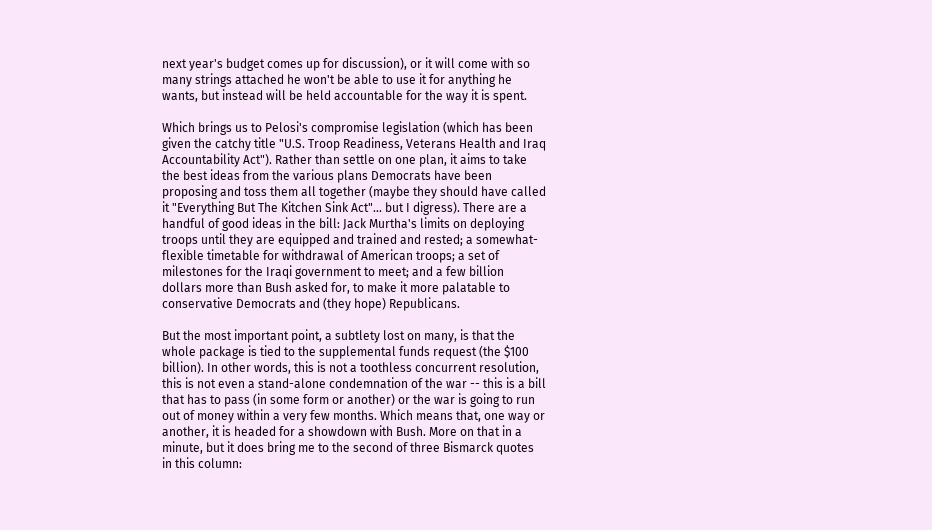next year's budget comes up for discussion), or it will come with so many strings attached he won't be able to use it for anything he wants, but instead will be held accountable for the way it is spent.

Which brings us to Pelosi's compromise legislation (which has been given the catchy title "U.S. Troop Readiness, Veterans Health and Iraq Accountability Act"). Rather than settle on one plan, it aims to take the best ideas from the various plans Democrats have been proposing and toss them all together (maybe they should have called it "Everything But The Kitchen Sink Act"... but I digress). There are a handful of good ideas in the bill: Jack Murtha's limits on deploying troops until they are equipped and trained and rested; a somewhat-flexible timetable for withdrawal of American troops; a set of milestones for the Iraqi government to meet; and a few billion dollars more than Bush asked for, to make it more palatable to conservative Democrats and (they hope) Republicans.

But the most important point, a subtlety lost on many, is that the whole package is tied to the supplemental funds request (the $100 billion). In other words, this is not a toothless concurrent resolution, this is not even a stand-alone condemnation of the war -- this is a bill that has to pass (in some form or another) or the war is going to run out of money within a very few months. Which means that, one way or another, it is headed for a showdown with Bush. More on that in a minute, but it does bring me to the second of three Bismarck quotes in this column: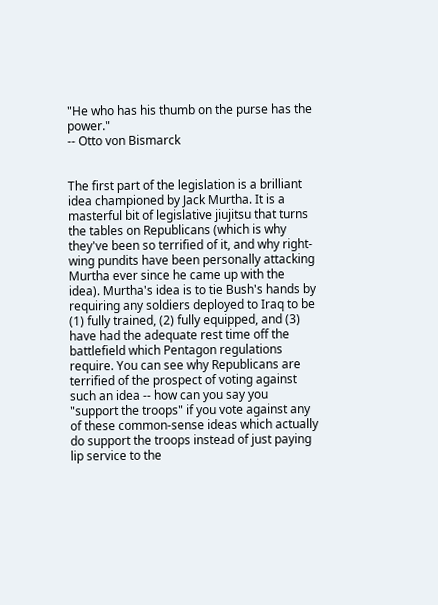"He who has his thumb on the purse has the power."
-- Otto von Bismarck


The first part of the legislation is a brilliant idea championed by Jack Murtha. It is a masterful bit of legislative jiujitsu that turns the tables on Republicans (which is why they've been so terrified of it, and why right-wing pundits have been personally attacking Murtha ever since he came up with the idea). Murtha's idea is to tie Bush's hands by requiring any soldiers deployed to Iraq to be (1) fully trained, (2) fully equipped, and (3) have had the adequate rest time off the battlefield which Pentagon regulations require. You can see why Republicans are terrified of the prospect of voting against such an idea -- how can you say you "support the troops" if you vote against any of these common-sense ideas which actually do support the troops instead of just paying lip service to the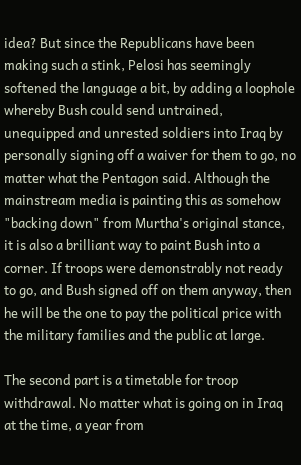idea? But since the Republicans have been making such a stink, Pelosi has seemingly softened the language a bit, by adding a loophole whereby Bush could send untrained, unequipped and unrested soldiers into Iraq by personally signing off a waiver for them to go, no matter what the Pentagon said. Although the mainstream media is painting this as somehow "backing down" from Murtha's original stance, it is also a brilliant way to paint Bush into a corner. If troops were demonstrably not ready to go, and Bush signed off on them anyway, then he will be the one to pay the political price with the military families and the public at large.

The second part is a timetable for troop withdrawal. No matter what is going on in Iraq at the time, a year from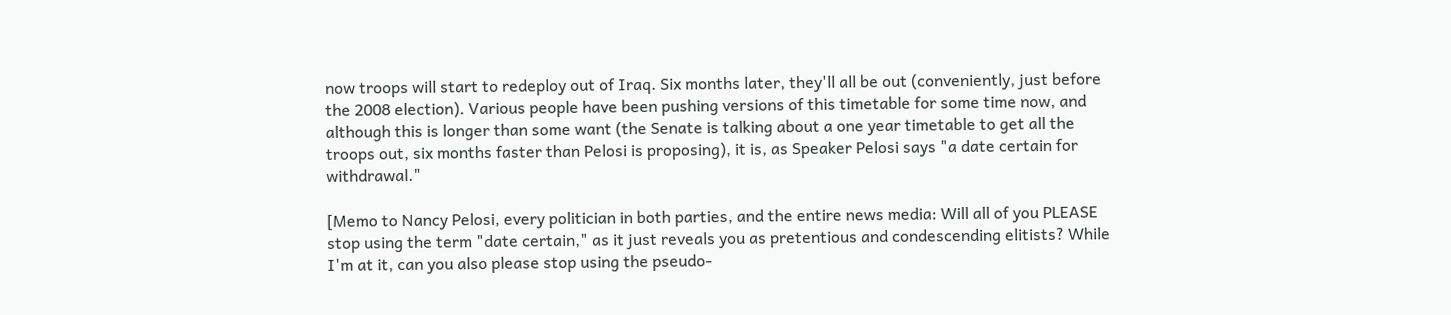now troops will start to redeploy out of Iraq. Six months later, they'll all be out (conveniently, just before the 2008 election). Various people have been pushing versions of this timetable for some time now, and although this is longer than some want (the Senate is talking about a one year timetable to get all the troops out, six months faster than Pelosi is proposing), it is, as Speaker Pelosi says "a date certain for withdrawal."

[Memo to Nancy Pelosi, every politician in both parties, and the entire news media: Will all of you PLEASE stop using the term "date certain," as it just reveals you as pretentious and condescending elitists? While I'm at it, can you also please stop using the pseudo-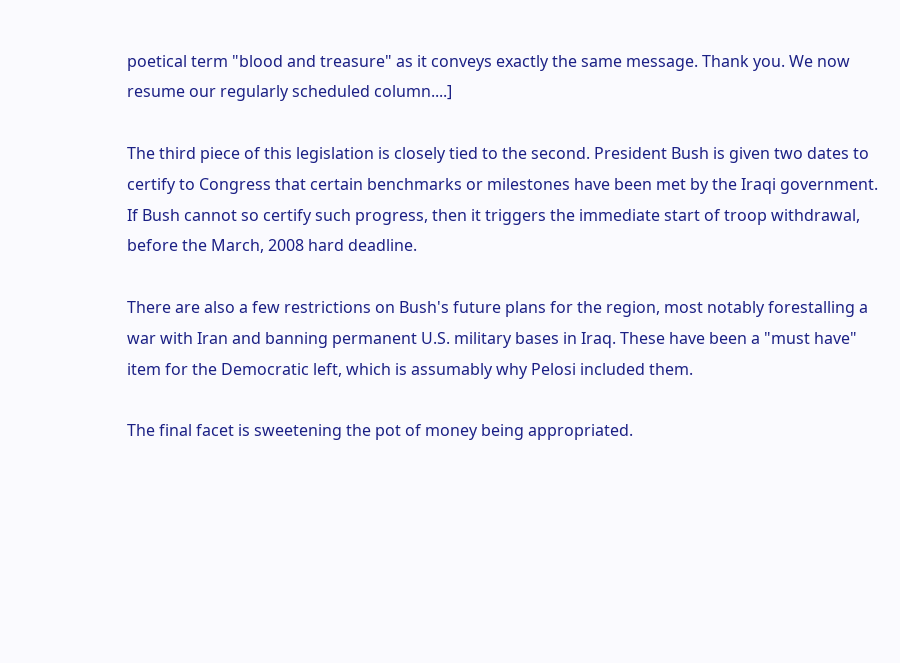poetical term "blood and treasure" as it conveys exactly the same message. Thank you. We now resume our regularly scheduled column....]

The third piece of this legislation is closely tied to the second. President Bush is given two dates to certify to Congress that certain benchmarks or milestones have been met by the Iraqi government. If Bush cannot so certify such progress, then it triggers the immediate start of troop withdrawal, before the March, 2008 hard deadline.

There are also a few restrictions on Bush's future plans for the region, most notably forestalling a war with Iran and banning permanent U.S. military bases in Iraq. These have been a "must have" item for the Democratic left, which is assumably why Pelosi included them.

The final facet is sweetening the pot of money being appropriated.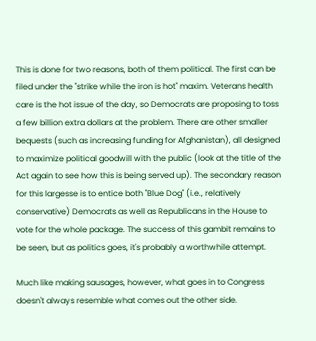This is done for two reasons, both of them political. The first can be filed under the "strike while the iron is hot" maxim. Veterans health care is the hot issue of the day, so Democrats are proposing to toss a few billion extra dollars at the problem. There are other smaller bequests (such as increasing funding for Afghanistan), all designed to maximize political goodwill with the public (look at the title of the Act again to see how this is being served up). The secondary reason for this largesse is to entice both "Blue Dog" (i.e., relatively conservative) Democrats as well as Republicans in the House to vote for the whole package. The success of this gambit remains to be seen, but as politics goes, it's probably a worthwhile attempt.

Much like making sausages, however, what goes in to Congress doesn't always resemble what comes out the other side.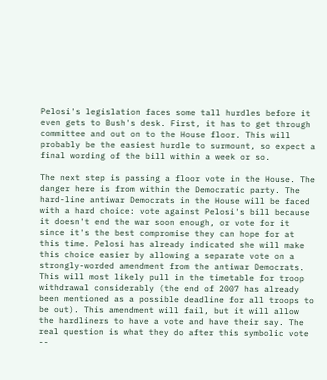Pelosi's legislation faces some tall hurdles before it even gets to Bush's desk. First, it has to get through committee and out on to the House floor. This will probably be the easiest hurdle to surmount, so expect a final wording of the bill within a week or so.

The next step is passing a floor vote in the House. The danger here is from within the Democratic party. The hard-line antiwar Democrats in the House will be faced with a hard choice: vote against Pelosi's bill because it doesn't end the war soon enough, or vote for it since it's the best compromise they can hope for at this time. Pelosi has already indicated she will make this choice easier by allowing a separate vote on a strongly-worded amendment from the antiwar Democrats. This will most likely pull in the timetable for troop withdrawal considerably (the end of 2007 has already been mentioned as a possible deadline for all troops to be out). This amendment will fail, but it will allow the hardliners to have a vote and have their say. The real question is what they do after this symbolic vote --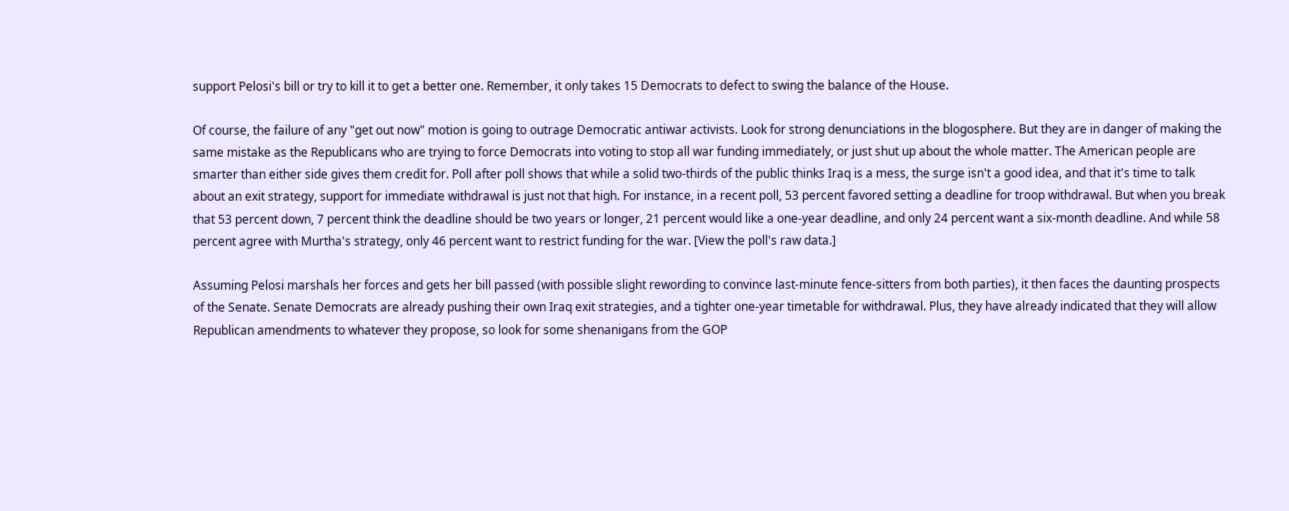support Pelosi's bill or try to kill it to get a better one. Remember, it only takes 15 Democrats to defect to swing the balance of the House.

Of course, the failure of any "get out now" motion is going to outrage Democratic antiwar activists. Look for strong denunciations in the blogosphere. But they are in danger of making the same mistake as the Republicans who are trying to force Democrats into voting to stop all war funding immediately, or just shut up about the whole matter. The American people are smarter than either side gives them credit for. Poll after poll shows that while a solid two-thirds of the public thinks Iraq is a mess, the surge isn't a good idea, and that it's time to talk about an exit strategy, support for immediate withdrawal is just not that high. For instance, in a recent poll, 53 percent favored setting a deadline for troop withdrawal. But when you break that 53 percent down, 7 percent think the deadline should be two years or longer, 21 percent would like a one-year deadline, and only 24 percent want a six-month deadline. And while 58 percent agree with Murtha's strategy, only 46 percent want to restrict funding for the war. [View the poll's raw data.]

Assuming Pelosi marshals her forces and gets her bill passed (with possible slight rewording to convince last-minute fence-sitters from both parties), it then faces the daunting prospects of the Senate. Senate Democrats are already pushing their own Iraq exit strategies, and a tighter one-year timetable for withdrawal. Plus, they have already indicated that they will allow Republican amendments to whatever they propose, so look for some shenanigans from the GOP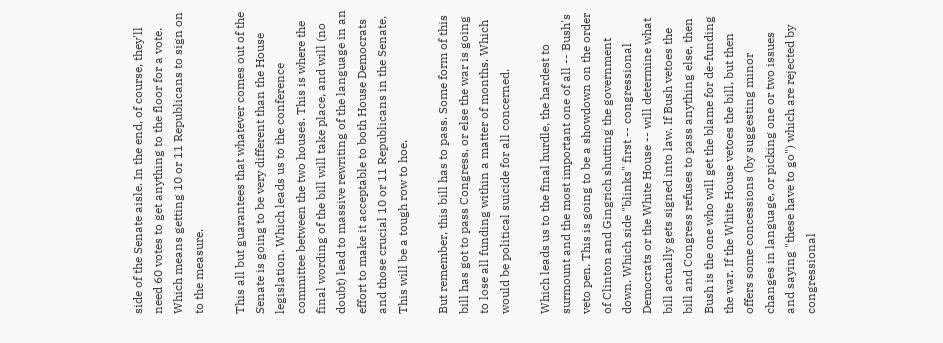side of the Senate aisle. In the end, of course, they'll need 60 votes to get anything to the floor for a vote. Which means getting 10 or 11 Republicans to sign on to the measure.

This all but guarantees that whatever comes out of the Senate is going to be very different than the House legislation. Which leads us to the conference committee between the two houses. This is where the final wording of the bill will take place, and will (no doubt) lead to massive rewriting of the language in an effort to make it acceptable to both House Democrats and those crucial 10 or 11 Republicans in the Senate. This will be a tough row to hoe.

But remember, this bill has to pass. Some form of this bill has got to pass Congress, or else the war is going to lose all funding within a matter of months. Which would be political suicide for all concerned.

Which leads us to the final hurdle, the hardest to surmount and the most important one of all -- Bush's veto pen. This is going to be a showdown on the order of Clinton and Gingrich shutting the government down. Which side "blinks" first -- congressional Democrats or the White House -- will determine what bill actually gets signed into law. If Bush vetoes the bill and Congress refuses to pass anything else, then Bush is the one who will get the blame for de-funding the war. If the White House vetoes the bill, but then offers some concessions (by suggesting minor changes in language, or picking one or two issues and saying "these have to go") which are rejected by congressional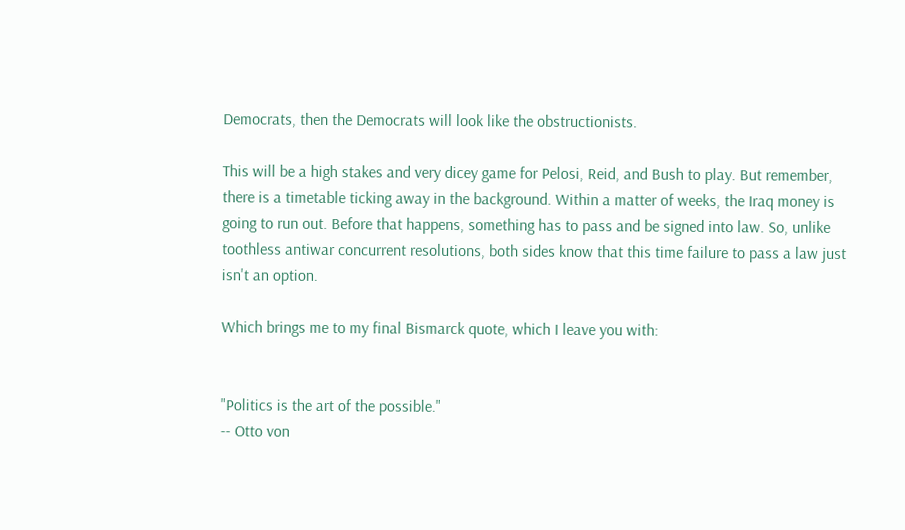Democrats, then the Democrats will look like the obstructionists.

This will be a high stakes and very dicey game for Pelosi, Reid, and Bush to play. But remember, there is a timetable ticking away in the background. Within a matter of weeks, the Iraq money is going to run out. Before that happens, something has to pass and be signed into law. So, unlike toothless antiwar concurrent resolutions, both sides know that this time failure to pass a law just isn't an option.

Which brings me to my final Bismarck quote, which I leave you with:


"Politics is the art of the possible."
-- Otto von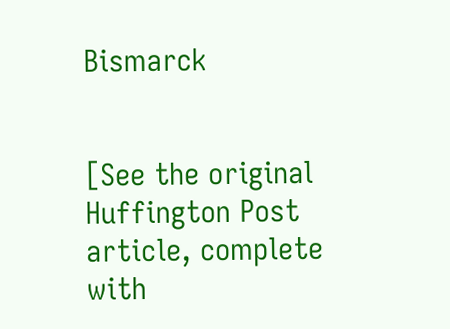Bismarck


[See the original Huffington Post article, complete with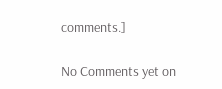comments.]

No Comments yet on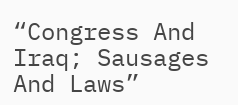“Congress And Iraq; Sausages And Laws”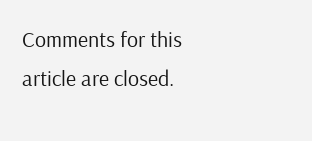Comments for this article are closed.